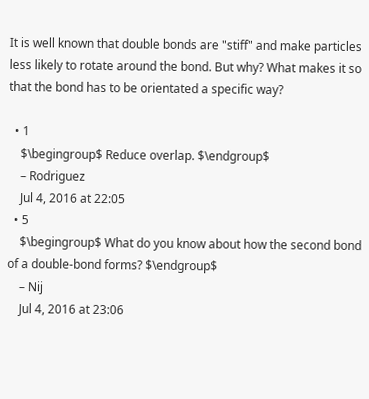It is well known that double bonds are "stiff" and make particles less likely to rotate around the bond. But why? What makes it so that the bond has to be orientated a specific way?

  • 1
    $\begingroup$ Reduce overlap. $\endgroup$
    – Rodriguez
    Jul 4, 2016 at 22:05
  • 5
    $\begingroup$ What do you know about how the second bond of a double-bond forms? $\endgroup$
    – Nij
    Jul 4, 2016 at 23:06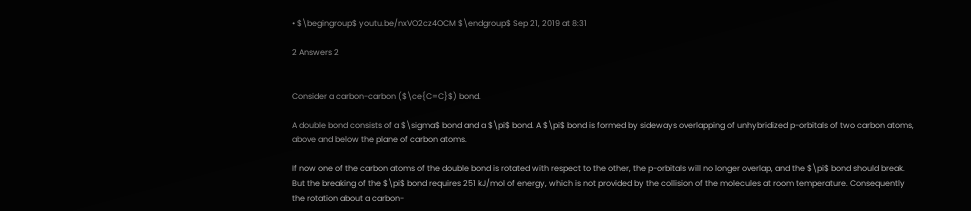• $\begingroup$ youtu.be/nxVO2cz4OCM $\endgroup$ Sep 21, 2019 at 8:31

2 Answers 2


Consider a carbon-carbon ($\ce{C=C}$) bond.

A double bond consists of a $\sigma$ bond and a $\pi$ bond. A $\pi$ bond is formed by sideways overlapping of unhybridized p-orbitals of two carbon atoms, above and below the plane of carbon atoms.

If now one of the carbon atoms of the double bond is rotated with respect to the other, the p-orbitals will no longer overlap, and the $\pi$ bond should break. But the breaking of the $\pi$ bond requires 251 kJ/mol of energy, which is not provided by the collision of the molecules at room temperature. Consequently the rotation about a carbon-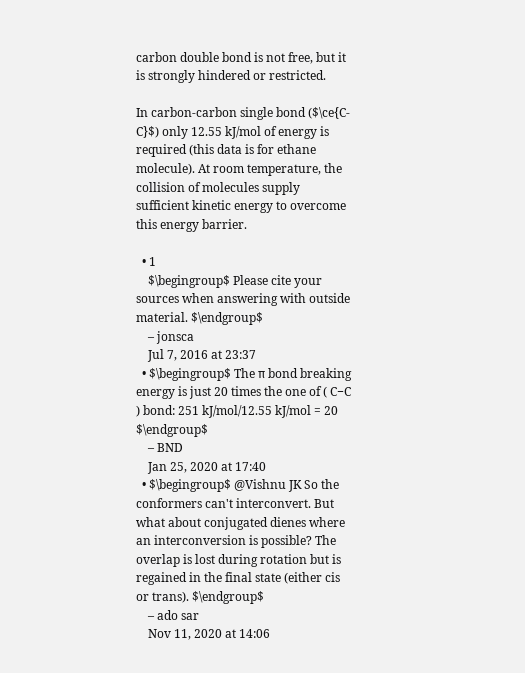carbon double bond is not free, but it is strongly hindered or restricted.

In carbon-carbon single bond ($\ce{C-C}$) only 12.55 kJ/mol of energy is required (this data is for ethane molecule). At room temperature, the collision of molecules supply sufficient kinetic energy to overcome this energy barrier.

  • 1
    $\begingroup$ Please cite your sources when answering with outside material. $\endgroup$
    – jonsca
    Jul 7, 2016 at 23:37
  • $\begingroup$ The π bond breaking energy is just 20 times the one of ( C−C ) bond: 251 kJ/mol/12.55 kJ/mol = 20 $\endgroup$
    – BND
    Jan 25, 2020 at 17:40
  • $\begingroup$ @Vishnu JK So the conformers can't interconvert. But what about conjugated dienes where an interconversion is possible? The overlap is lost during rotation but is regained in the final state (either cis or trans). $\endgroup$
    – ado sar
    Nov 11, 2020 at 14:06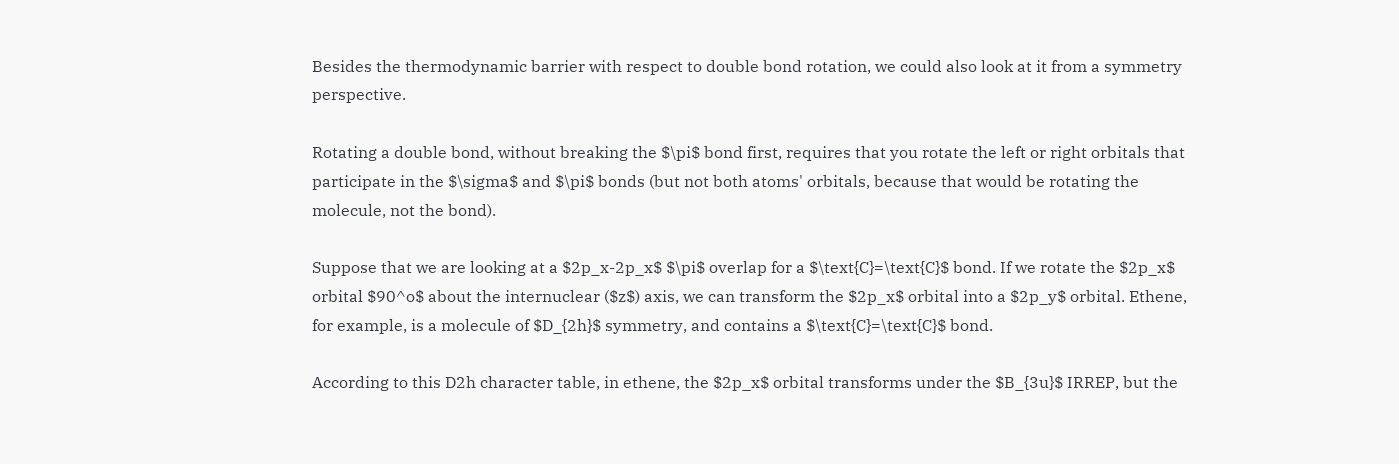Besides the thermodynamic barrier with respect to double bond rotation, we could also look at it from a symmetry perspective.

Rotating a double bond, without breaking the $\pi$ bond first, requires that you rotate the left or right orbitals that participate in the $\sigma$ and $\pi$ bonds (but not both atoms' orbitals, because that would be rotating the molecule, not the bond).

Suppose that we are looking at a $2p_x-2p_x$ $\pi$ overlap for a $\text{C}=\text{C}$ bond. If we rotate the $2p_x$ orbital $90^o$ about the internuclear ($z$) axis, we can transform the $2p_x$ orbital into a $2p_y$ orbital. Ethene, for example, is a molecule of $D_{2h}$ symmetry, and contains a $\text{C}=\text{C}$ bond.

According to this D2h character table, in ethene, the $2p_x$ orbital transforms under the $B_{3u}$ IRREP, but the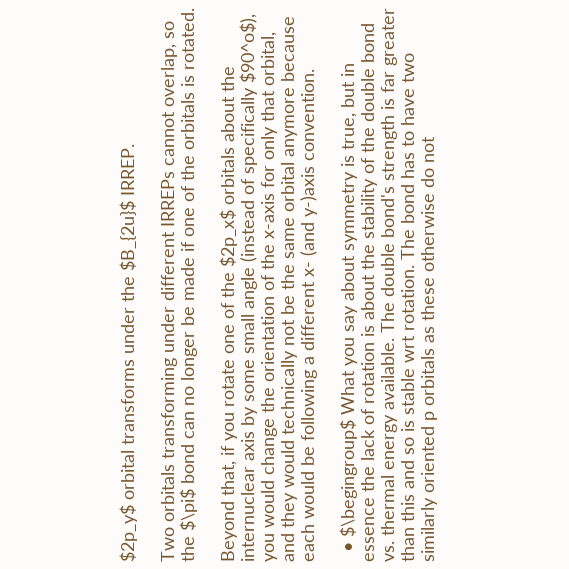$2p_y$ orbital transforms under the $B_{2u}$ IRREP.

Two orbitals transforming under different IRREPs cannot overlap, so the $\pi$ bond can no longer be made if one of the orbitals is rotated.

Beyond that, if you rotate one of the $2p_x$ orbitals about the internuclear axis by some small angle (instead of specifically $90^o$), you would change the orientation of the x-axis for only that orbital, and they would technically not be the same orbital anymore because each would be following a different x- (and y-)axis convention.

  • $\begingroup$ What you say about symmetry is true, but in essence the lack of rotation is about the stability of the double bond vs. thermal energy available. The double bond's strength is far greater than this and so is stable wrt rotation. The bond has to have two similarly oriented p orbitals as these otherwise do not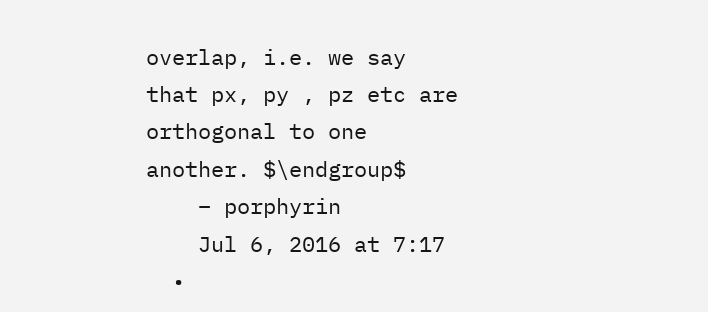overlap, i.e. we say that px, py , pz etc are orthogonal to one another. $\endgroup$
    – porphyrin
    Jul 6, 2016 at 7:17
  •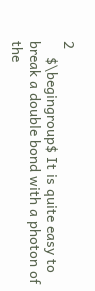2
    $\begingroup$ It is quite easy to break a double bond with a photon of the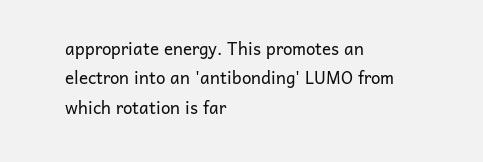appropriate energy. This promotes an electron into an 'antibonding' LUMO from which rotation is far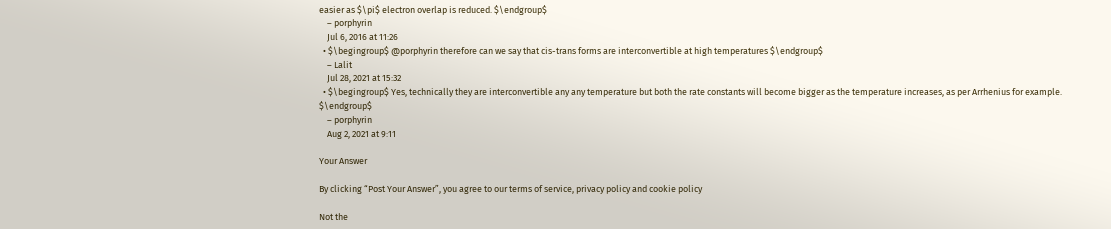easier as $\pi$ electron overlap is reduced. $\endgroup$
    – porphyrin
    Jul 6, 2016 at 11:26
  • $\begingroup$ @porphyrin therefore can we say that cis-trans forms are interconvertible at high temperatures $\endgroup$
    – Lalit
    Jul 28, 2021 at 15:32
  • $\begingroup$ Yes, technically they are interconvertible any any temperature but both the rate constants will become bigger as the temperature increases, as per Arrhenius for example. $\endgroup$
    – porphyrin
    Aug 2, 2021 at 9:11

Your Answer

By clicking “Post Your Answer”, you agree to our terms of service, privacy policy and cookie policy

Not the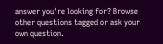answer you're looking for? Browse other questions tagged or ask your own question.